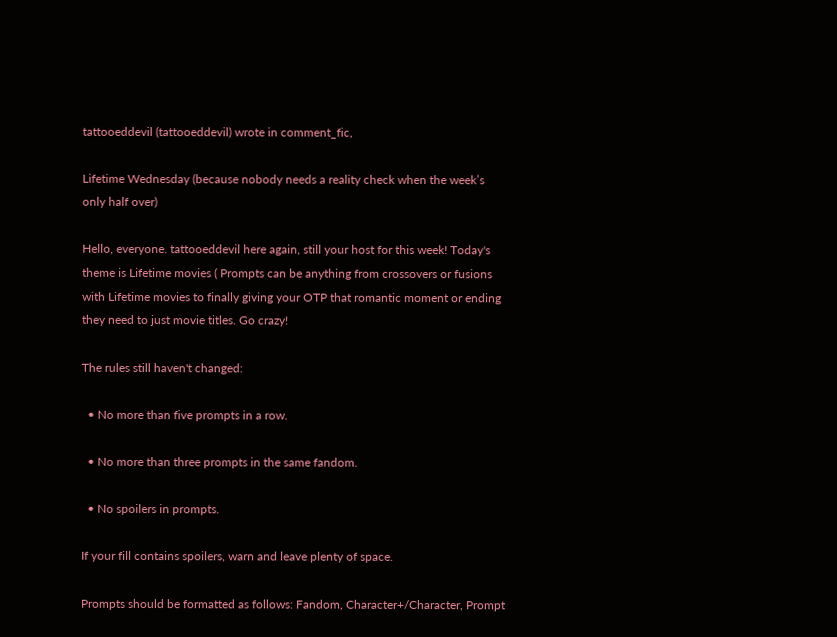tattooeddevil (tattooeddevil) wrote in comment_fic,

Lifetime Wednesday (because nobody needs a reality check when the week’s only half over)

Hello, everyone. tattooeddevil here again, still your host for this week! Today's theme is Lifetime movies ( Prompts can be anything from crossovers or fusions with Lifetime movies to finally giving your OTP that romantic moment or ending they need to just movie titles. Go crazy!

The rules still haven't changed:

  • No more than five prompts in a row.

  • No more than three prompts in the same fandom.

  • No spoilers in prompts.

If your fill contains spoilers, warn and leave plenty of space.

Prompts should be formatted as follows: Fandom, Character+/Character, Prompt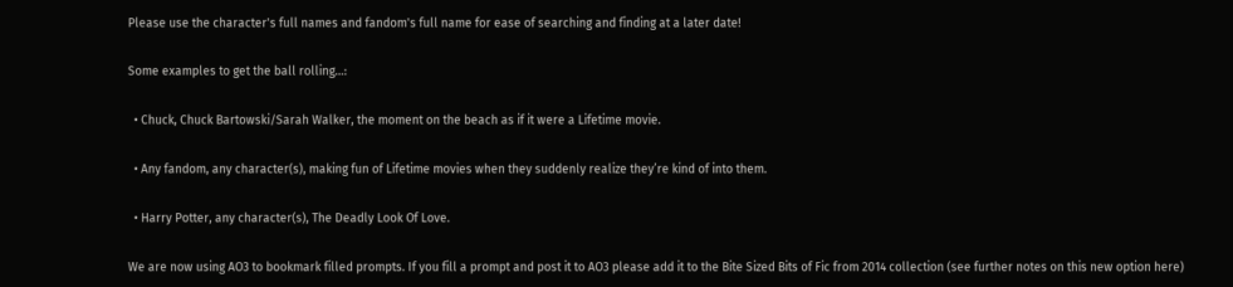Please use the character's full names and fandom's full name for ease of searching and finding at a later date!

Some examples to get the ball rolling…:

  • Chuck, Chuck Bartowski/Sarah Walker, the moment on the beach as if it were a Lifetime movie.

  • Any fandom, any character(s), making fun of Lifetime movies when they suddenly realize they’re kind of into them.

  • Harry Potter, any character(s), The Deadly Look Of Love.

We are now using AO3 to bookmark filled prompts. If you fill a prompt and post it to AO3 please add it to the Bite Sized Bits of Fic from 2014 collection (see further notes on this new option here)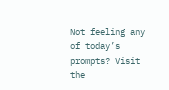Not feeling any of today’s prompts? Visit the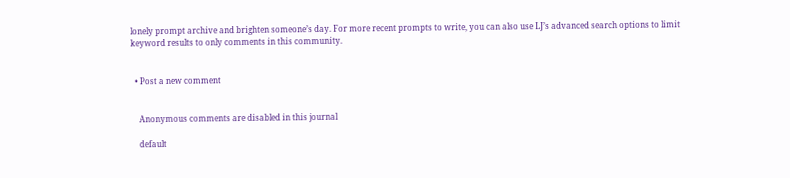lonely prompt archive and brighten someone’s day. For more recent prompts to write, you can also use LJ’s advanced search options to limit keyword results to only comments in this community.


  • Post a new comment


    Anonymous comments are disabled in this journal

    default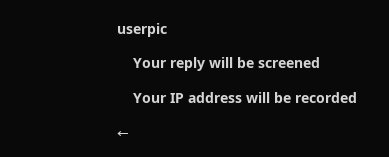userpic

    Your reply will be screened

    Your IP address will be recorded

←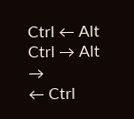Ctrl ← Alt
Ctrl → Alt →
← Ctrl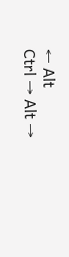← Alt
Ctrl → Alt →